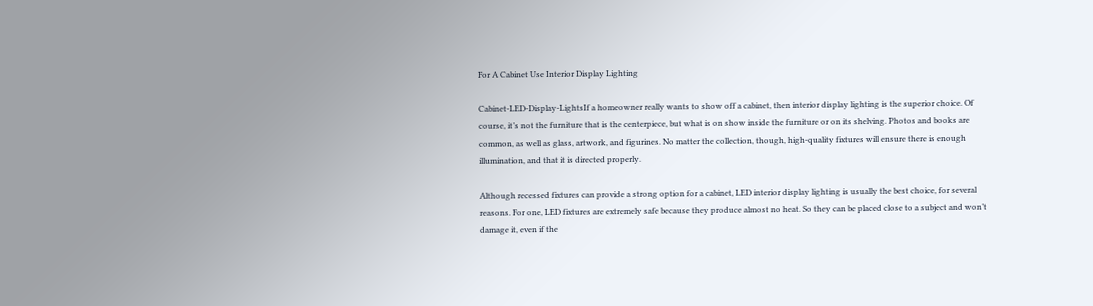For A Cabinet Use Interior Display Lighting

Cabinet-LED-Display-LightsIf a homeowner really wants to show off a cabinet, then interior display lighting is the superior choice. Of course, it’s not the furniture that is the centerpiece, but what is on show inside the furniture or on its shelving. Photos and books are common, as well as glass, artwork, and figurines. No matter the collection, though, high-quality fixtures will ensure there is enough illumination, and that it is directed properly.

Although recessed fixtures can provide a strong option for a cabinet, LED interior display lighting is usually the best choice, for several reasons. For one, LED fixtures are extremely safe because they produce almost no heat. So they can be placed close to a subject and won’t damage it, even if the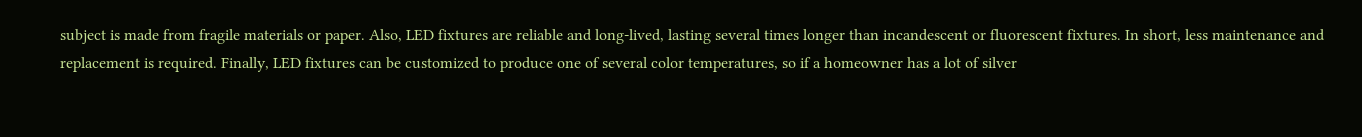subject is made from fragile materials or paper. Also, LED fixtures are reliable and long-lived, lasting several times longer than incandescent or fluorescent fixtures. In short, less maintenance and replacement is required. Finally, LED fixtures can be customized to produce one of several color temperatures, so if a homeowner has a lot of silver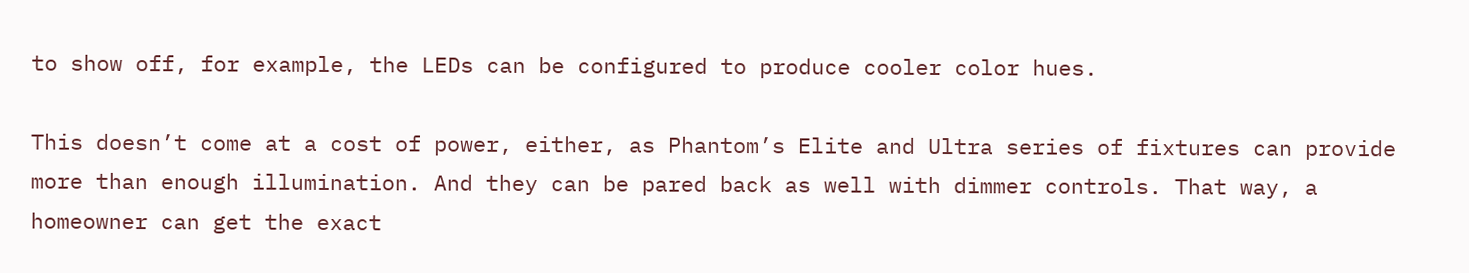to show off, for example, the LEDs can be configured to produce cooler color hues.

This doesn’t come at a cost of power, either, as Phantom’s Elite and Ultra series of fixtures can provide more than enough illumination. And they can be pared back as well with dimmer controls. That way, a homeowner can get the exact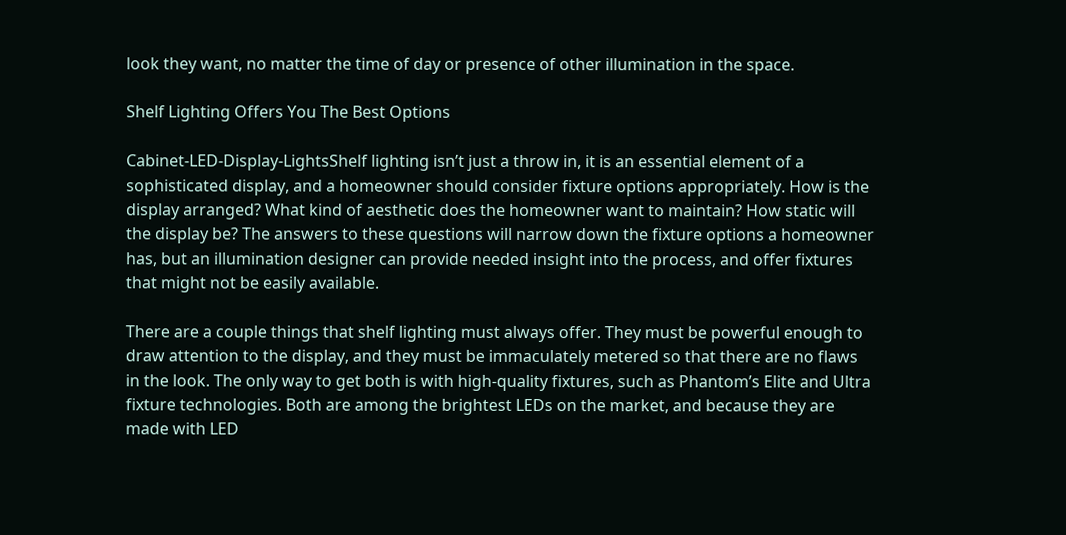look they want, no matter the time of day or presence of other illumination in the space.

Shelf Lighting Offers You The Best Options

Cabinet-LED-Display-LightsShelf lighting isn’t just a throw in, it is an essential element of a sophisticated display, and a homeowner should consider fixture options appropriately. How is the display arranged? What kind of aesthetic does the homeowner want to maintain? How static will the display be? The answers to these questions will narrow down the fixture options a homeowner has, but an illumination designer can provide needed insight into the process, and offer fixtures that might not be easily available.

There are a couple things that shelf lighting must always offer. They must be powerful enough to draw attention to the display, and they must be immaculately metered so that there are no flaws in the look. The only way to get both is with high-quality fixtures, such as Phantom’s Elite and Ultra fixture technologies. Both are among the brightest LEDs on the market, and because they are made with LED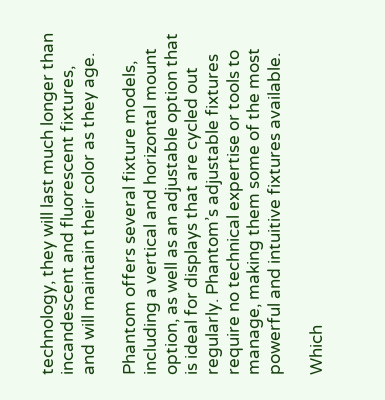technology, they will last much longer than incandescent and fluorescent fixtures, and will maintain their color as they age.

Phantom offers several fixture models, including a vertical and horizontal mount option, as well as an adjustable option that is ideal for displays that are cycled out regularly. Phantom’s adjustable fixtures require no technical expertise or tools to manage, making them some of the most powerful and intuitive fixtures available.

Which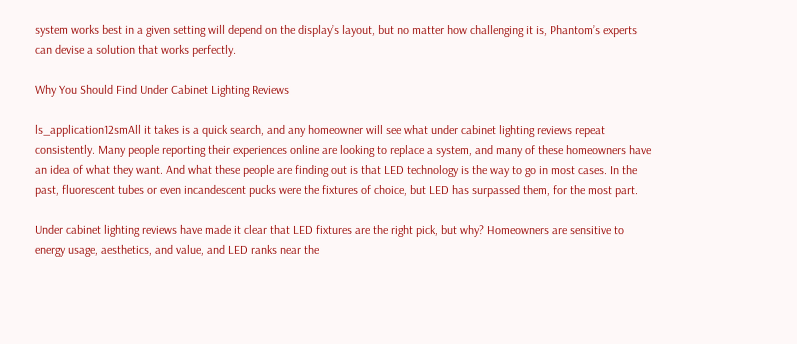system works best in a given setting will depend on the display’s layout, but no matter how challenging it is, Phantom’s experts can devise a solution that works perfectly.

Why You Should Find Under Cabinet Lighting Reviews

ls_application12smAll it takes is a quick search, and any homeowner will see what under cabinet lighting reviews repeat consistently. Many people reporting their experiences online are looking to replace a system, and many of these homeowners have an idea of what they want. And what these people are finding out is that LED technology is the way to go in most cases. In the past, fluorescent tubes or even incandescent pucks were the fixtures of choice, but LED has surpassed them, for the most part.

Under cabinet lighting reviews have made it clear that LED fixtures are the right pick, but why? Homeowners are sensitive to energy usage, aesthetics, and value, and LED ranks near the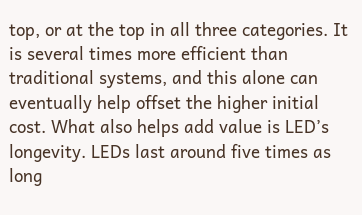top, or at the top in all three categories. It is several times more efficient than traditional systems, and this alone can eventually help offset the higher initial cost. What also helps add value is LED’s longevity. LEDs last around five times as long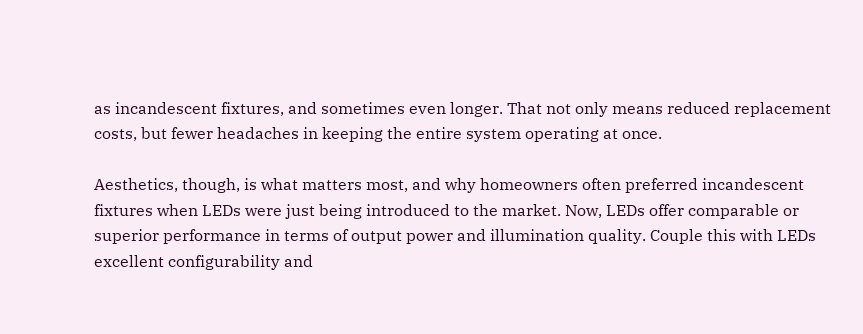as incandescent fixtures, and sometimes even longer. That not only means reduced replacement costs, but fewer headaches in keeping the entire system operating at once.

Aesthetics, though, is what matters most, and why homeowners often preferred incandescent fixtures when LEDs were just being introduced to the market. Now, LEDs offer comparable or superior performance in terms of output power and illumination quality. Couple this with LEDs excellent configurability and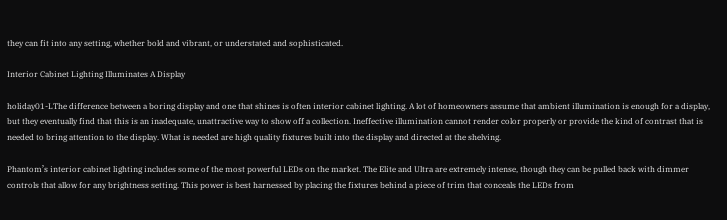they can fit into any setting, whether bold and vibrant, or understated and sophisticated.

Interior Cabinet Lighting Illuminates A Display

holiday01-LThe difference between a boring display and one that shines is often interior cabinet lighting. A lot of homeowners assume that ambient illumination is enough for a display, but they eventually find that this is an inadequate, unattractive way to show off a collection. Ineffective illumination cannot render color properly or provide the kind of contrast that is needed to bring attention to the display. What is needed are high quality fixtures built into the display and directed at the shelving.

Phantom’s interior cabinet lighting includes some of the most powerful LEDs on the market. The Elite and Ultra are extremely intense, though they can be pulled back with dimmer controls that allow for any brightness setting. This power is best harnessed by placing the fixtures behind a piece of trim that conceals the LEDs from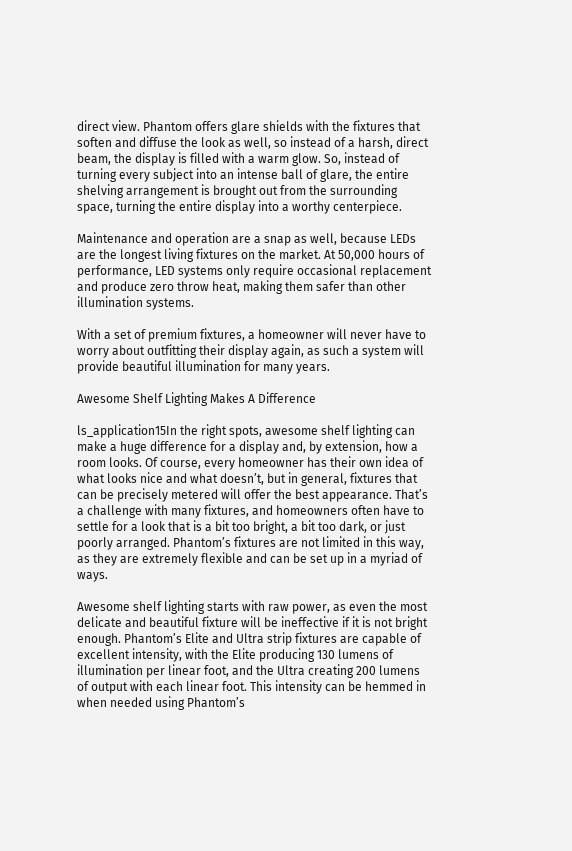direct view. Phantom offers glare shields with the fixtures that soften and diffuse the look as well, so instead of a harsh, direct beam, the display is filled with a warm glow. So, instead of turning every subject into an intense ball of glare, the entire shelving arrangement is brought out from the surrounding space, turning the entire display into a worthy centerpiece.

Maintenance and operation are a snap as well, because LEDs are the longest living fixtures on the market. At 50,000 hours of performance, LED systems only require occasional replacement and produce zero throw heat, making them safer than other illumination systems.

With a set of premium fixtures, a homeowner will never have to worry about outfitting their display again, as such a system will provide beautiful illumination for many years.

Awesome Shelf Lighting Makes A Difference

ls_application15In the right spots, awesome shelf lighting can make a huge difference for a display and, by extension, how a room looks. Of course, every homeowner has their own idea of what looks nice and what doesn’t, but in general, fixtures that can be precisely metered will offer the best appearance. That’s a challenge with many fixtures, and homeowners often have to settle for a look that is a bit too bright, a bit too dark, or just poorly arranged. Phantom’s fixtures are not limited in this way, as they are extremely flexible and can be set up in a myriad of ways.

Awesome shelf lighting starts with raw power, as even the most delicate and beautiful fixture will be ineffective if it is not bright enough. Phantom’s Elite and Ultra strip fixtures are capable of excellent intensity, with the Elite producing 130 lumens of illumination per linear foot, and the Ultra creating 200 lumens of output with each linear foot. This intensity can be hemmed in when needed using Phantom’s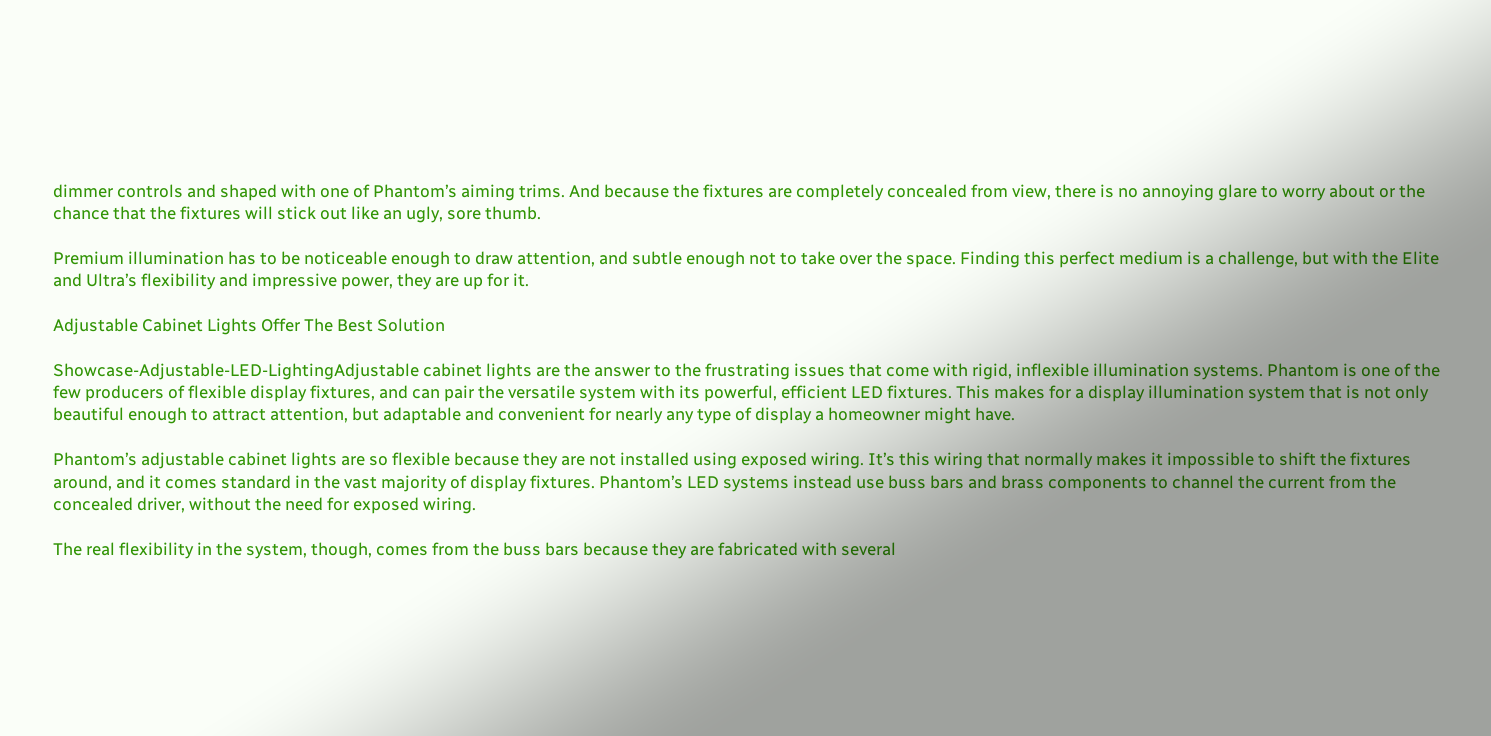dimmer controls and shaped with one of Phantom’s aiming trims. And because the fixtures are completely concealed from view, there is no annoying glare to worry about or the chance that the fixtures will stick out like an ugly, sore thumb.

Premium illumination has to be noticeable enough to draw attention, and subtle enough not to take over the space. Finding this perfect medium is a challenge, but with the Elite and Ultra’s flexibility and impressive power, they are up for it.

Adjustable Cabinet Lights Offer The Best Solution

Showcase-Adjustable-LED-LightingAdjustable cabinet lights are the answer to the frustrating issues that come with rigid, inflexible illumination systems. Phantom is one of the few producers of flexible display fixtures, and can pair the versatile system with its powerful, efficient LED fixtures. This makes for a display illumination system that is not only beautiful enough to attract attention, but adaptable and convenient for nearly any type of display a homeowner might have.

Phantom’s adjustable cabinet lights are so flexible because they are not installed using exposed wiring. It’s this wiring that normally makes it impossible to shift the fixtures around, and it comes standard in the vast majority of display fixtures. Phantom’s LED systems instead use buss bars and brass components to channel the current from the concealed driver, without the need for exposed wiring.

The real flexibility in the system, though, comes from the buss bars because they are fabricated with several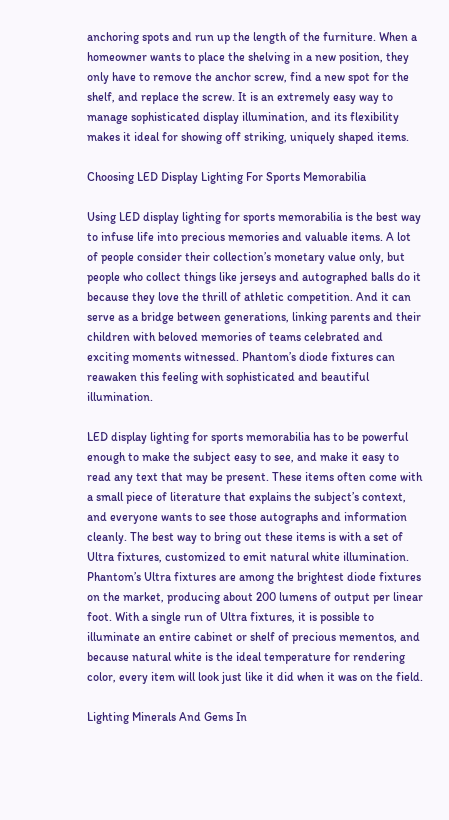anchoring spots and run up the length of the furniture. When a homeowner wants to place the shelving in a new position, they only have to remove the anchor screw, find a new spot for the shelf, and replace the screw. It is an extremely easy way to manage sophisticated display illumination, and its flexibility makes it ideal for showing off striking, uniquely shaped items.

Choosing LED Display Lighting For Sports Memorabilia

Using LED display lighting for sports memorabilia is the best way to infuse life into precious memories and valuable items. A lot of people consider their collection’s monetary value only, but people who collect things like jerseys and autographed balls do it because they love the thrill of athletic competition. And it can serve as a bridge between generations, linking parents and their children with beloved memories of teams celebrated and exciting moments witnessed. Phantom’s diode fixtures can reawaken this feeling with sophisticated and beautiful illumination.

LED display lighting for sports memorabilia has to be powerful enough to make the subject easy to see, and make it easy to read any text that may be present. These items often come with a small piece of literature that explains the subject’s context, and everyone wants to see those autographs and information cleanly. The best way to bring out these items is with a set of Ultra fixtures, customized to emit natural white illumination. Phantom’s Ultra fixtures are among the brightest diode fixtures on the market, producing about 200 lumens of output per linear foot. With a single run of Ultra fixtures, it is possible to illuminate an entire cabinet or shelf of precious mementos, and because natural white is the ideal temperature for rendering color, every item will look just like it did when it was on the field.

Lighting Minerals And Gems In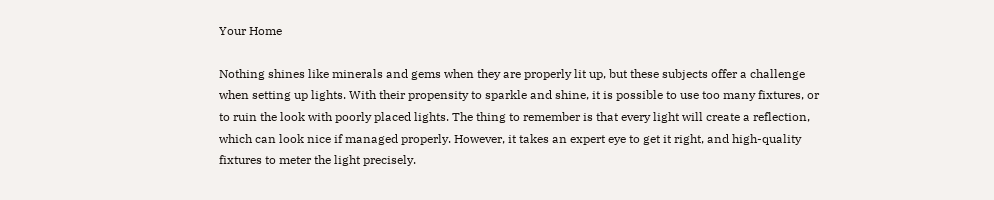Your Home

Nothing shines like minerals and gems when they are properly lit up, but these subjects offer a challenge when setting up lights. With their propensity to sparkle and shine, it is possible to use too many fixtures, or to ruin the look with poorly placed lights. The thing to remember is that every light will create a reflection, which can look nice if managed properly. However, it takes an expert eye to get it right, and high-quality fixtures to meter the light precisely.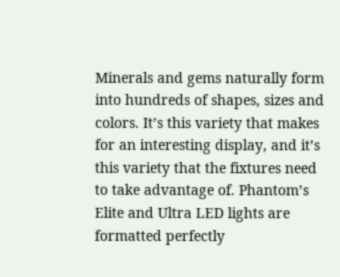Minerals and gems naturally form into hundreds of shapes, sizes and colors. It’s this variety that makes for an interesting display, and it’s this variety that the fixtures need to take advantage of. Phantom’s Elite and Ultra LED lights are formatted perfectly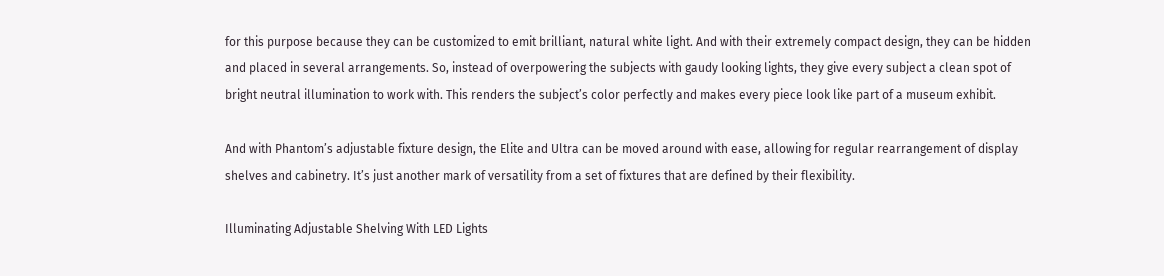for this purpose because they can be customized to emit brilliant, natural white light. And with their extremely compact design, they can be hidden and placed in several arrangements. So, instead of overpowering the subjects with gaudy looking lights, they give every subject a clean spot of bright neutral illumination to work with. This renders the subject’s color perfectly and makes every piece look like part of a museum exhibit.

And with Phantom’s adjustable fixture design, the Elite and Ultra can be moved around with ease, allowing for regular rearrangement of display shelves and cabinetry. It’s just another mark of versatility from a set of fixtures that are defined by their flexibility.

Illuminating Adjustable Shelving With LED Lights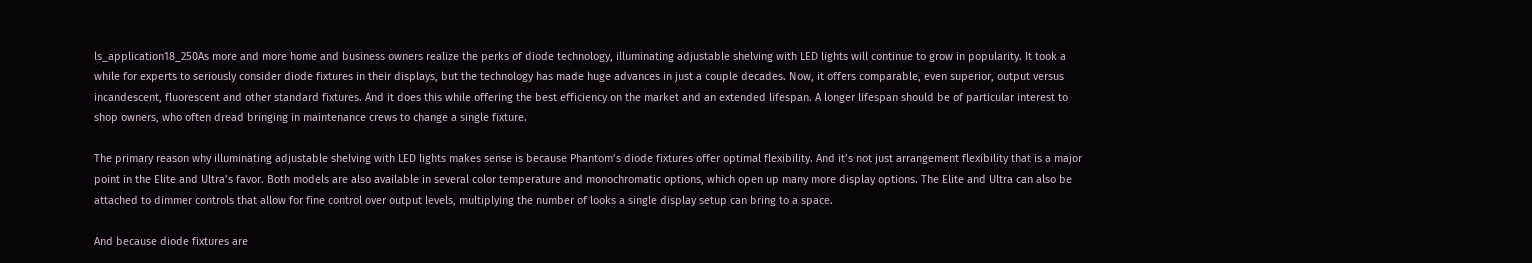ls_application18_250As more and more home and business owners realize the perks of diode technology, illuminating adjustable shelving with LED lights will continue to grow in popularity. It took a while for experts to seriously consider diode fixtures in their displays, but the technology has made huge advances in just a couple decades. Now, it offers comparable, even superior, output versus incandescent, fluorescent and other standard fixtures. And it does this while offering the best efficiency on the market and an extended lifespan. A longer lifespan should be of particular interest to shop owners, who often dread bringing in maintenance crews to change a single fixture.

The primary reason why illuminating adjustable shelving with LED lights makes sense is because Phantom’s diode fixtures offer optimal flexibility. And it’s not just arrangement flexibility that is a major point in the Elite and Ultra’s favor. Both models are also available in several color temperature and monochromatic options, which open up many more display options. The Elite and Ultra can also be attached to dimmer controls that allow for fine control over output levels, multiplying the number of looks a single display setup can bring to a space.

And because diode fixtures are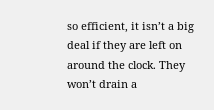so efficient, it isn’t a big deal if they are left on around the clock. They won’t drain a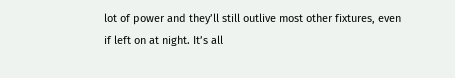lot of power and they’ll still outlive most other fixtures, even if left on at night. It’s all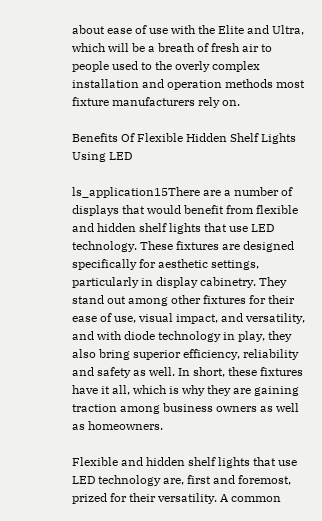about ease of use with the Elite and Ultra, which will be a breath of fresh air to people used to the overly complex installation and operation methods most fixture manufacturers rely on.

Benefits Of Flexible Hidden Shelf Lights Using LED

ls_application15There are a number of displays that would benefit from flexible and hidden shelf lights that use LED technology. These fixtures are designed specifically for aesthetic settings, particularly in display cabinetry. They stand out among other fixtures for their ease of use, visual impact, and versatility, and with diode technology in play, they also bring superior efficiency, reliability and safety as well. In short, these fixtures have it all, which is why they are gaining traction among business owners as well as homeowners.

Flexible and hidden shelf lights that use LED technology are, first and foremost, prized for their versatility. A common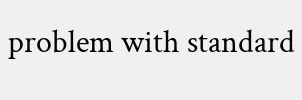problem with standard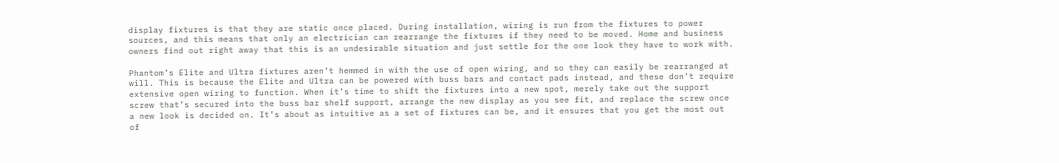display fixtures is that they are static once placed. During installation, wiring is run from the fixtures to power sources, and this means that only an electrician can rearrange the fixtures if they need to be moved. Home and business owners find out right away that this is an undesirable situation and just settle for the one look they have to work with.

Phantom’s Elite and Ultra fixtures aren’t hemmed in with the use of open wiring, and so they can easily be rearranged at will. This is because the Elite and Ultra can be powered with buss bars and contact pads instead, and these don’t require extensive open wiring to function. When it’s time to shift the fixtures into a new spot, merely take out the support screw that’s secured into the buss bar shelf support, arrange the new display as you see fit, and replace the screw once a new look is decided on. It’s about as intuitive as a set of fixtures can be, and it ensures that you get the most out of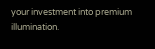your investment into premium illumination.